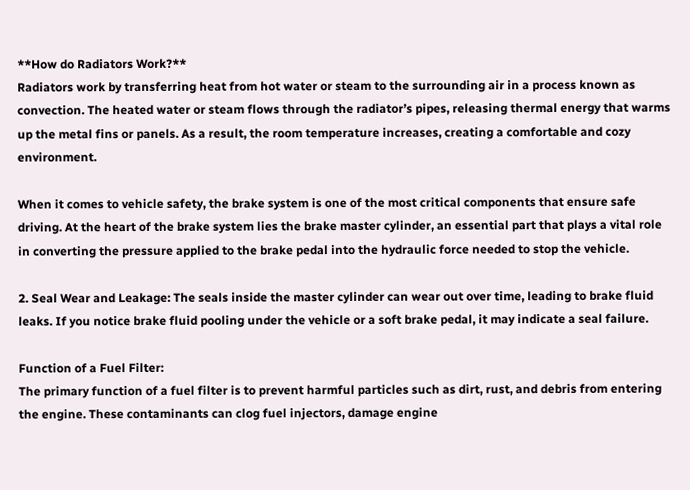**How do Radiators Work?**
Radiators work by transferring heat from hot water or steam to the surrounding air in a process known as convection. The heated water or steam flows through the radiator’s pipes, releasing thermal energy that warms up the metal fins or panels. As a result, the room temperature increases, creating a comfortable and cozy environment.

When it comes to vehicle safety, the brake system is one of the most critical components that ensure safe driving. At the heart of the brake system lies the brake master cylinder, an essential part that plays a vital role in converting the pressure applied to the brake pedal into the hydraulic force needed to stop the vehicle.

2. Seal Wear and Leakage: The seals inside the master cylinder can wear out over time, leading to brake fluid leaks. If you notice brake fluid pooling under the vehicle or a soft brake pedal, it may indicate a seal failure.

Function of a Fuel Filter:
The primary function of a fuel filter is to prevent harmful particles such as dirt, rust, and debris from entering the engine. These contaminants can clog fuel injectors, damage engine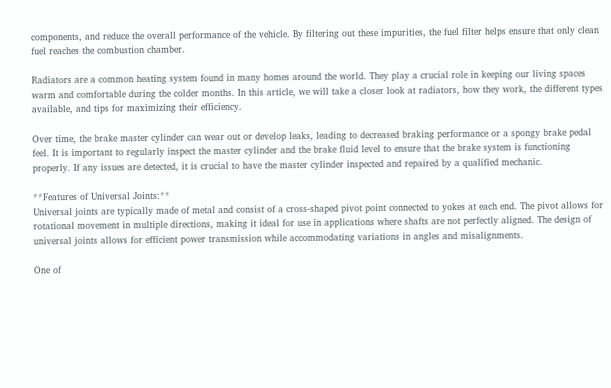components, and reduce the overall performance of the vehicle. By filtering out these impurities, the fuel filter helps ensure that only clean fuel reaches the combustion chamber.

Radiators are a common heating system found in many homes around the world. They play a crucial role in keeping our living spaces warm and comfortable during the colder months. In this article, we will take a closer look at radiators, how they work, the different types available, and tips for maximizing their efficiency.

Over time, the brake master cylinder can wear out or develop leaks, leading to decreased braking performance or a spongy brake pedal feel. It is important to regularly inspect the master cylinder and the brake fluid level to ensure that the brake system is functioning properly. If any issues are detected, it is crucial to have the master cylinder inspected and repaired by a qualified mechanic.

**Features of Universal Joints:**
Universal joints are typically made of metal and consist of a cross-shaped pivot point connected to yokes at each end. The pivot allows for rotational movement in multiple directions, making it ideal for use in applications where shafts are not perfectly aligned. The design of universal joints allows for efficient power transmission while accommodating variations in angles and misalignments.

One of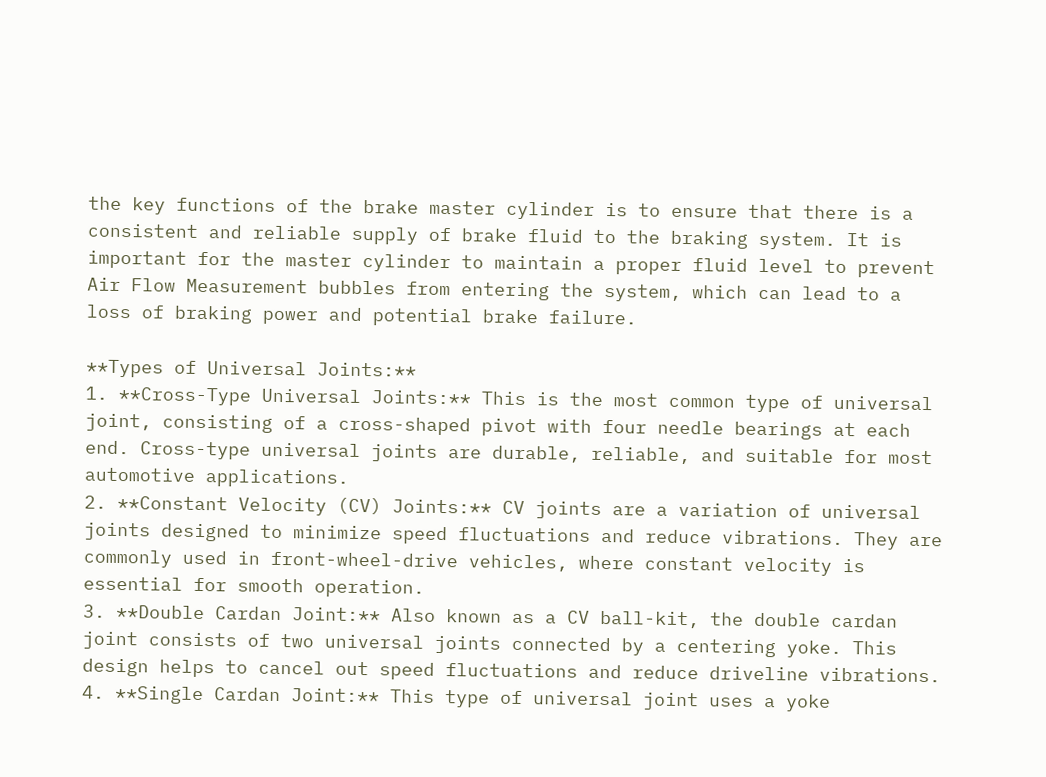the key functions of the brake master cylinder is to ensure that there is a consistent and reliable supply of brake fluid to the braking system. It is important for the master cylinder to maintain a proper fluid level to prevent Air Flow Measurement bubbles from entering the system, which can lead to a loss of braking power and potential brake failure.

**Types of Universal Joints:**
1. **Cross-Type Universal Joints:** This is the most common type of universal joint, consisting of a cross-shaped pivot with four needle bearings at each end. Cross-type universal joints are durable, reliable, and suitable for most automotive applications.
2. **Constant Velocity (CV) Joints:** CV joints are a variation of universal joints designed to minimize speed fluctuations and reduce vibrations. They are commonly used in front-wheel-drive vehicles, where constant velocity is essential for smooth operation.
3. **Double Cardan Joint:** Also known as a CV ball-kit, the double cardan joint consists of two universal joints connected by a centering yoke. This design helps to cancel out speed fluctuations and reduce driveline vibrations.
4. **Single Cardan Joint:** This type of universal joint uses a yoke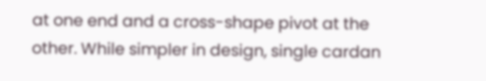at one end and a cross-shape pivot at the other. While simpler in design, single cardan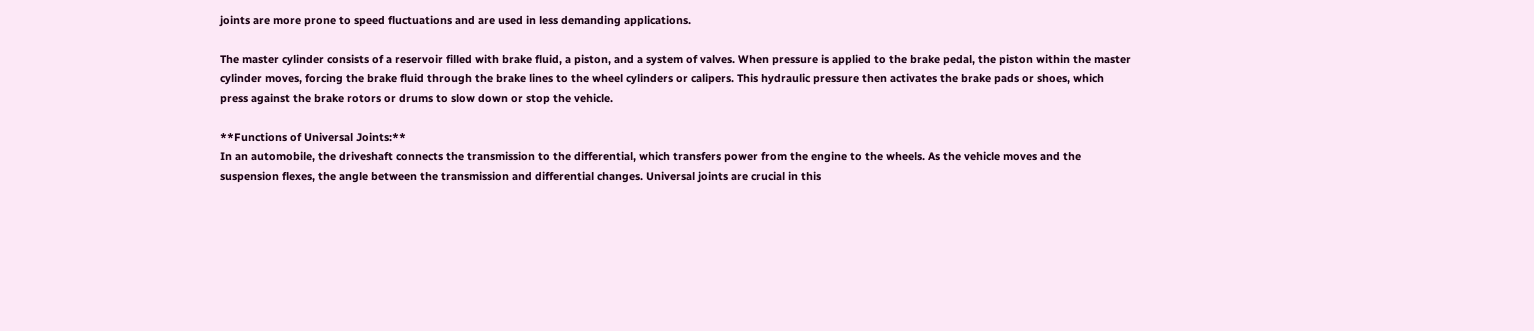joints are more prone to speed fluctuations and are used in less demanding applications.

The master cylinder consists of a reservoir filled with brake fluid, a piston, and a system of valves. When pressure is applied to the brake pedal, the piston within the master cylinder moves, forcing the brake fluid through the brake lines to the wheel cylinders or calipers. This hydraulic pressure then activates the brake pads or shoes, which press against the brake rotors or drums to slow down or stop the vehicle.

**Functions of Universal Joints:**
In an automobile, the driveshaft connects the transmission to the differential, which transfers power from the engine to the wheels. As the vehicle moves and the suspension flexes, the angle between the transmission and differential changes. Universal joints are crucial in this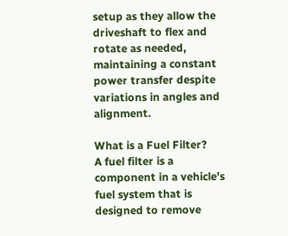setup as they allow the driveshaft to flex and rotate as needed, maintaining a constant power transfer despite variations in angles and alignment.

What is a Fuel Filter?
A fuel filter is a component in a vehicle’s fuel system that is designed to remove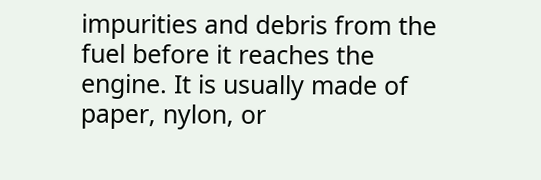impurities and debris from the fuel before it reaches the engine. It is usually made of paper, nylon, or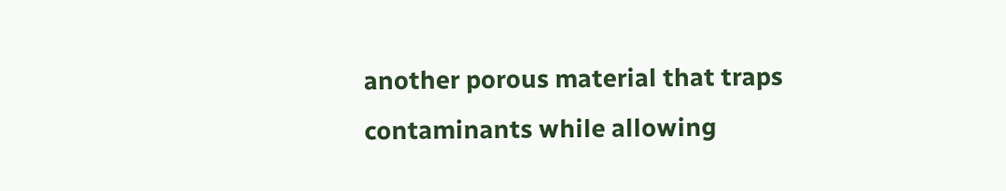another porous material that traps contaminants while allowing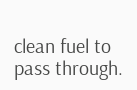clean fuel to pass through.